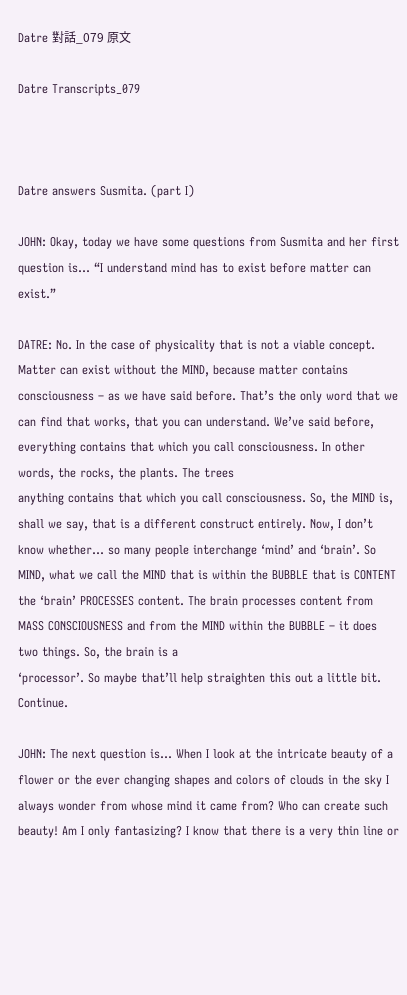Datre 對話_079 原文

Datre Transcripts_079



Datre answers Susmita. (part I)

JOHN: Okay, today we have some questions from Susmita and her first question is… “I understand mind has to exist before matter can exist.”

DATRE: No. In the case of physicality that is not a viable concept. Matter can exist without the MIND, because matter contains consciousness – as we have said before. That’s the only word that we can find that works, that you can understand. We’ve said before, everything contains that which you call consciousness. In other words, the rocks, the plants. The trees
anything contains that which you call consciousness. So, the MIND is, shall we say, that is a different construct entirely. Now, I don’t know whether… so many people interchange ‘mind’ and ‘brain’. So MIND, what we call the MIND that is within the BUBBLE that is CONTENT the ‘brain’ PROCESSES content. The brain processes content from MASS CONSCIOUSNESS and from the MIND within the BUBBLE – it does two things. So, the brain is a
‘processor’. So maybe that’ll help straighten this out a little bit. Continue.

JOHN: The next question is… When I look at the intricate beauty of a flower or the ever changing shapes and colors of clouds in the sky I always wonder from whose mind it came from? Who can create such beauty! Am I only fantasizing? I know that there is a very thin line or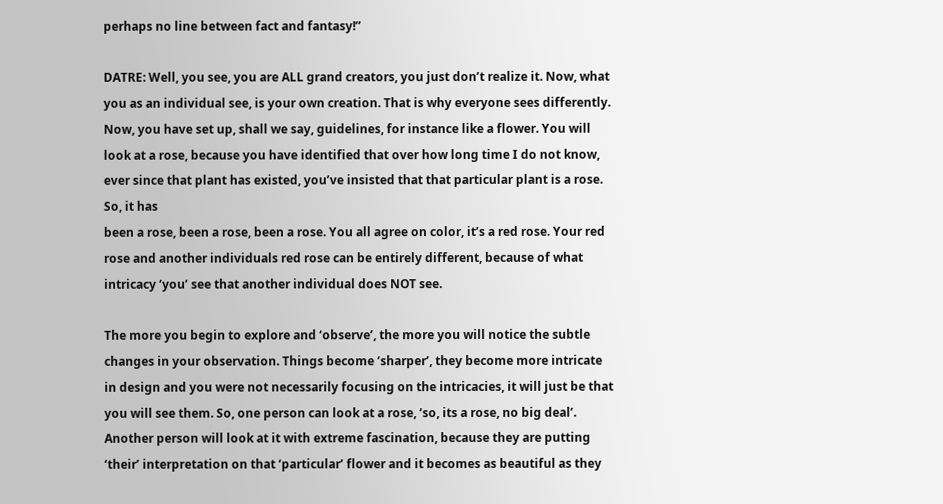perhaps no line between fact and fantasy!”

DATRE: Well, you see, you are ALL grand creators, you just don’t realize it. Now, what you as an individual see, is your own creation. That is why everyone sees differently. Now, you have set up, shall we say, guidelines, for instance like a flower. You will look at a rose, because you have identified that over how long time I do not know, ever since that plant has existed, you’ve insisted that that particular plant is a rose. So, it has
been a rose, been a rose, been a rose. You all agree on color, it’s a red rose. Your red rose and another individuals red rose can be entirely different, because of what intricacy ‘you’ see that another individual does NOT see.

The more you begin to explore and ‘observe’, the more you will notice the subtle changes in your observation. Things become ‘sharper’, they become more intricate in design and you were not necessarily focusing on the intricacies, it will just be that you will see them. So, one person can look at a rose, ‘so, its a rose, no big deal’. Another person will look at it with extreme fascination, because they are putting ‘their’ interpretation on that ‘particular’ flower and it becomes as beautiful as they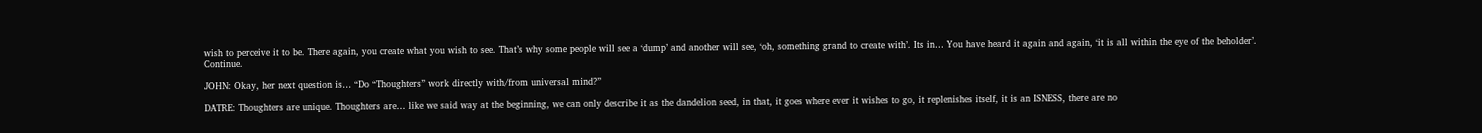wish to perceive it to be. There again, you create what you wish to see. That’s why some people will see a ‘dump’ and another will see, ‘oh, something grand to create with’. Its in… You have heard it again and again, ‘it is all within the eye of the beholder’. Continue.

JOHN: Okay, her next question is… “Do “Thoughters” work directly with/from universal mind?”

DATRE: Thoughters are unique. Thoughters are… like we said way at the beginning, we can only describe it as the dandelion seed, in that, it goes where ever it wishes to go, it replenishes itself, it is an ISNESS, there are no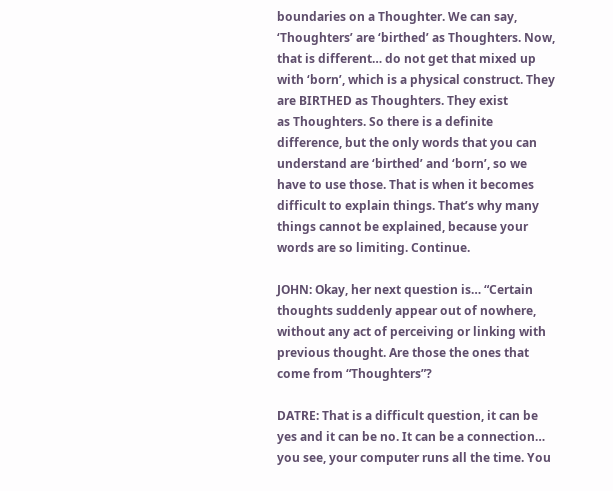boundaries on a Thoughter. We can say, ‘Thoughters’ are ‘birthed’ as Thoughters. Now, that is different… do not get that mixed up with ‘born’, which is a physical construct. They are BIRTHED as Thoughters. They exist
as Thoughters. So there is a definite difference, but the only words that you can understand are ‘birthed’ and ‘born’, so we have to use those. That is when it becomes difficult to explain things. That’s why many things cannot be explained, because your words are so limiting. Continue.

JOHN: Okay, her next question is… “Certain thoughts suddenly appear out of nowhere, without any act of perceiving or linking with previous thought. Are those the ones that come from “Thoughters”?

DATRE: That is a difficult question, it can be yes and it can be no. It can be a connection… you see, your computer runs all the time. You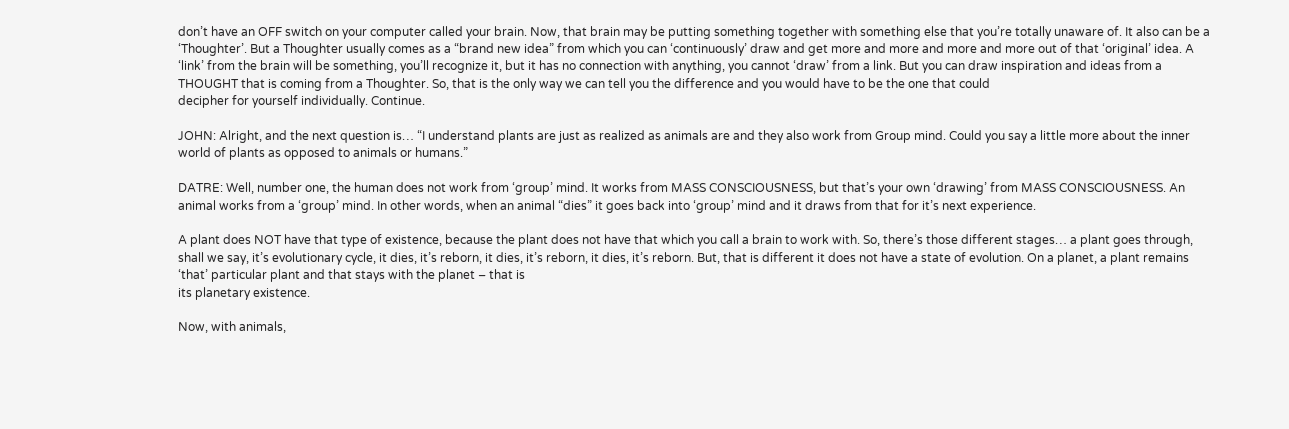don’t have an OFF switch on your computer called your brain. Now, that brain may be putting something together with something else that you’re totally unaware of. It also can be a ‘Thoughter’. But a Thoughter usually comes as a “brand new idea” from which you can ‘continuously’ draw and get more and more and more and more out of that ‘original’ idea. A ‘link’ from the brain will be something, you’ll recognize it, but it has no connection with anything, you cannot ‘draw’ from a link. But you can draw inspiration and ideas from a THOUGHT that is coming from a Thoughter. So, that is the only way we can tell you the difference and you would have to be the one that could
decipher for yourself individually. Continue.

JOHN: Alright, and the next question is… “I understand plants are just as realized as animals are and they also work from Group mind. Could you say a little more about the inner world of plants as opposed to animals or humans.”

DATRE: Well, number one, the human does not work from ‘group’ mind. It works from MASS CONSCIOUSNESS, but that’s your own ‘drawing’ from MASS CONSCIOUSNESS. An animal works from a ‘group’ mind. In other words, when an animal “dies” it goes back into ‘group’ mind and it draws from that for it’s next experience.

A plant does NOT have that type of existence, because the plant does not have that which you call a brain to work with. So, there’s those different stages… a plant goes through, shall we say, it’s evolutionary cycle, it dies, it’s reborn, it dies, it’s reborn, it dies, it’s reborn. But, that is different it does not have a state of evolution. On a planet, a plant remains ‘that’ particular plant and that stays with the planet – that is
its planetary existence.

Now, with animals,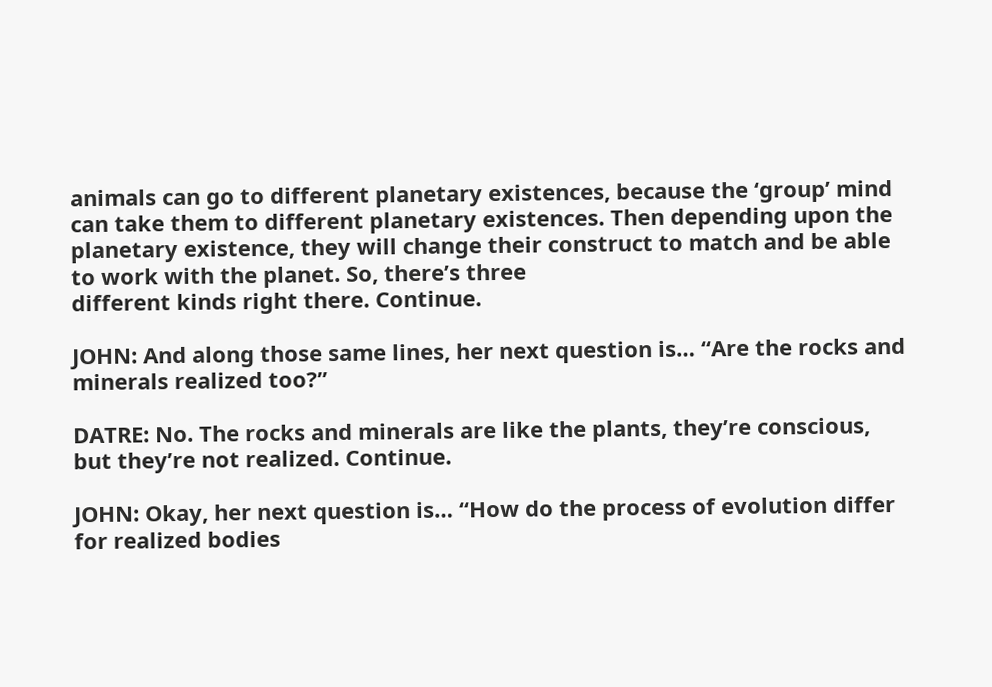animals can go to different planetary existences, because the ‘group’ mind can take them to different planetary existences. Then depending upon the planetary existence, they will change their construct to match and be able to work with the planet. So, there’s three
different kinds right there. Continue.

JOHN: And along those same lines, her next question is… “Are the rocks and minerals realized too?”

DATRE: No. The rocks and minerals are like the plants, they’re conscious, but they’re not realized. Continue.

JOHN: Okay, her next question is… “How do the process of evolution differ for realized bodies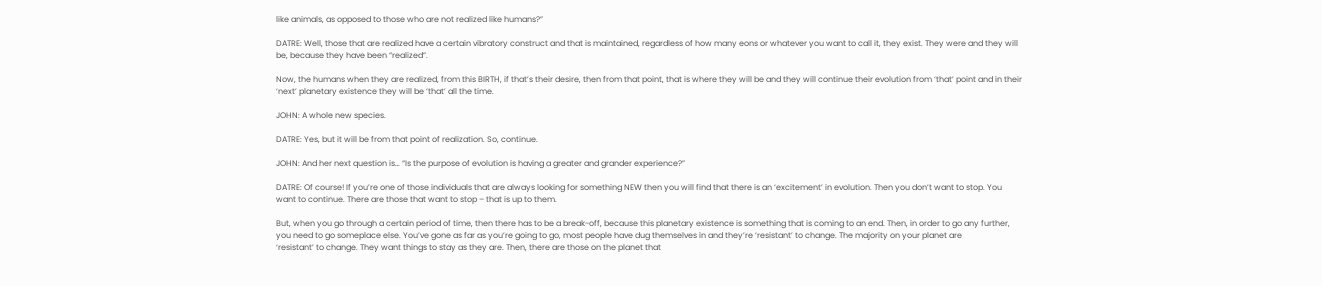like animals, as opposed to those who are not realized like humans?”

DATRE: Well, those that are realized have a certain vibratory construct and that is maintained, regardless of how many eons or whatever you want to call it, they exist. They were and they will be, because they have been “realized”.

Now, the humans when they are realized, from this BIRTH, if that’s their desire, then from that point, that is where they will be and they will continue their evolution from ‘that’ point and in their ‘next’ planetary existence they will be ‘that’ all the time.

JOHN: A whole new species.

DATRE: Yes, but it will be from that point of realization. So, continue.

JOHN: And her next question is… “Is the purpose of evolution is having a greater and grander experience?”

DATRE: Of course! If you’re one of those individuals that are always looking for something NEW then you will find that there is an ‘excitement’ in evolution. Then you don’t want to stop. You want to continue. There are those that want to stop – that is up to them.

But, when you go through a certain period of time, then there has to be a break-off, because this planetary existence is something that is coming to an end. Then, in order to go any further, you need to go someplace else. You’ve gone as far as you’re going to go, most people have dug themselves in and they’re ‘resistant’ to change. The majority on your planet are
‘resistant’ to change. They want things to stay as they are. Then, there are those on the planet that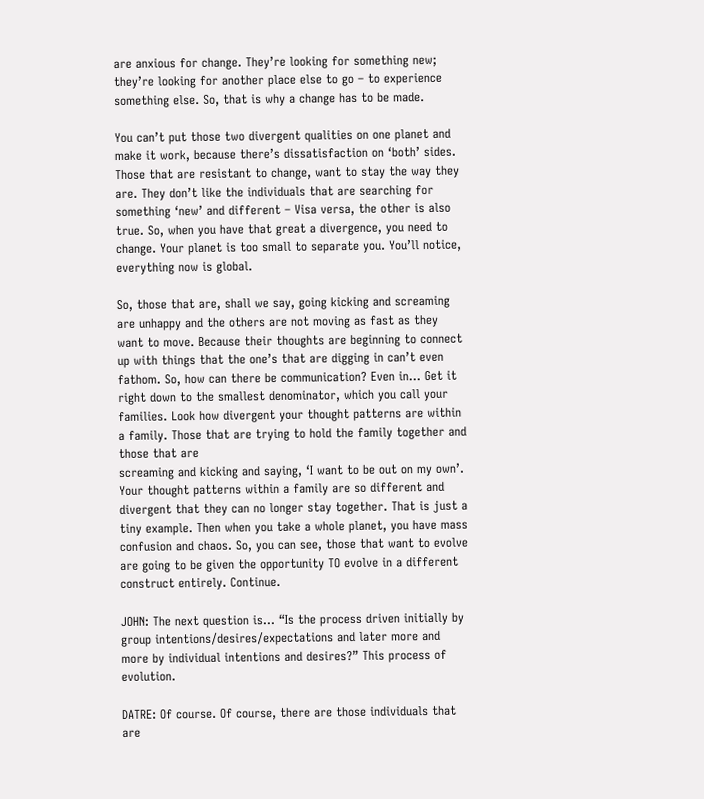are anxious for change. They’re looking for something new; they’re looking for another place else to go – to experience something else. So, that is why a change has to be made.

You can’t put those two divergent qualities on one planet and make it work, because there’s dissatisfaction on ‘both’ sides. Those that are resistant to change, want to stay the way they are. They don’t like the individuals that are searching for something ‘new’ and different – Visa versa, the other is also true. So, when you have that great a divergence, you need to
change. Your planet is too small to separate you. You’ll notice, everything now is global.

So, those that are, shall we say, going kicking and screaming are unhappy and the others are not moving as fast as they want to move. Because their thoughts are beginning to connect up with things that the one’s that are digging in can’t even fathom. So, how can there be communication? Even in… Get it right down to the smallest denominator, which you call your families. Look how divergent your thought patterns are within a family. Those that are trying to hold the family together and those that are
screaming and kicking and saying, ‘I want to be out on my own’. Your thought patterns within a family are so different and divergent that they can no longer stay together. That is just a tiny example. Then when you take a whole planet, you have mass confusion and chaos. So, you can see, those that want to evolve are going to be given the opportunity TO evolve in a different construct entirely. Continue.

JOHN: The next question is… “Is the process driven initially by group intentions/desires/expectations and later more and more by individual intentions and desires?” This process of evolution.

DATRE: Of course. Of course, there are those individuals that are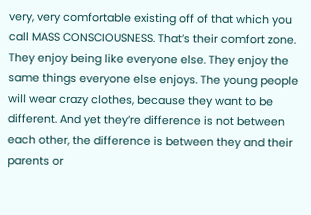very, very comfortable existing off of that which you call MASS CONSCIOUSNESS. That’s their comfort zone. They enjoy being like everyone else. They enjoy the same things everyone else enjoys. The young people will wear crazy clothes, because they want to be different. And yet they’re difference is not between each other, the difference is between they and their parents or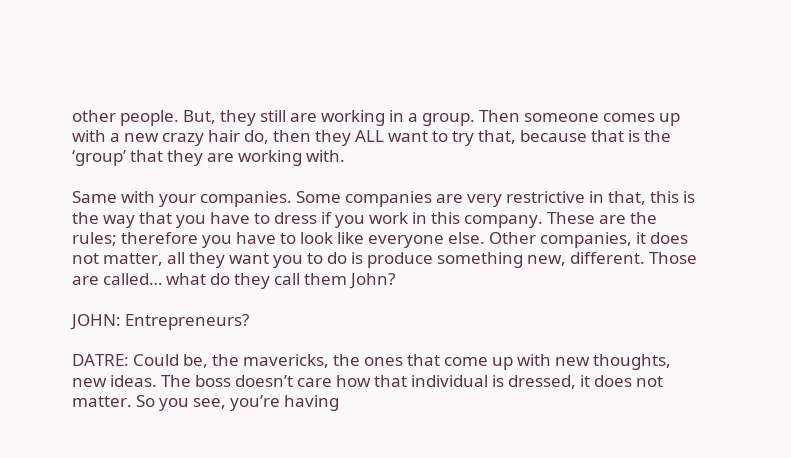other people. But, they still are working in a group. Then someone comes up with a new crazy hair do, then they ALL want to try that, because that is the ‘group’ that they are working with.

Same with your companies. Some companies are very restrictive in that, this is the way that you have to dress if you work in this company. These are the rules; therefore you have to look like everyone else. Other companies, it does not matter, all they want you to do is produce something new, different. Those are called… what do they call them John?

JOHN: Entrepreneurs?

DATRE: Could be, the mavericks, the ones that come up with new thoughts, new ideas. The boss doesn’t care how that individual is dressed, it does not matter. So you see, you’re having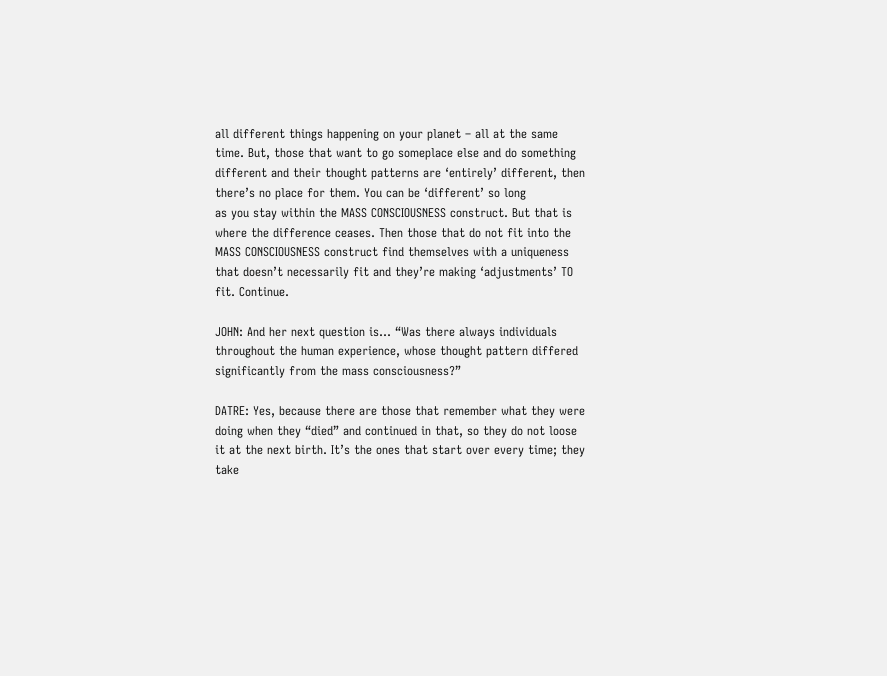all different things happening on your planet – all at the same time. But, those that want to go someplace else and do something different and their thought patterns are ‘entirely’ different, then there’s no place for them. You can be ‘different’ so long
as you stay within the MASS CONSCIOUSNESS construct. But that is where the difference ceases. Then those that do not fit into the MASS CONSCIOUSNESS construct find themselves with a uniqueness that doesn’t necessarily fit and they’re making ‘adjustments’ TO fit. Continue.

JOHN: And her next question is… “Was there always individuals throughout the human experience, whose thought pattern differed significantly from the mass consciousness?”

DATRE: Yes, because there are those that remember what they were doing when they “died” and continued in that, so they do not loose it at the next birth. It’s the ones that start over every time; they take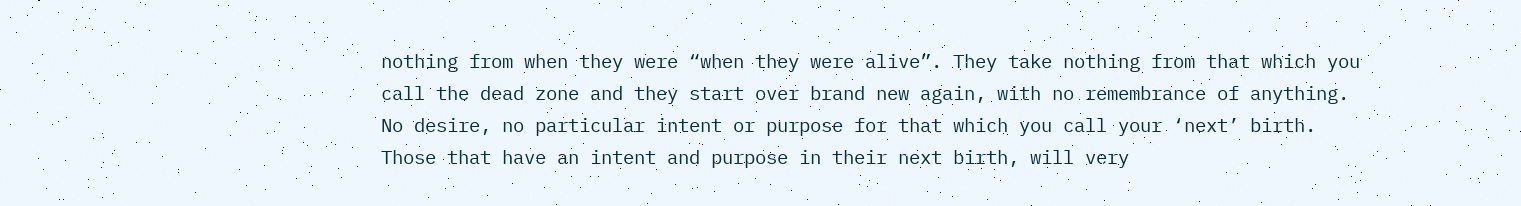nothing from when they were “when they were alive”. They take nothing from that which you call the dead zone and they start over brand new again, with no remembrance of anything. No desire, no particular intent or purpose for that which you call your ‘next’ birth. Those that have an intent and purpose in their next birth, will very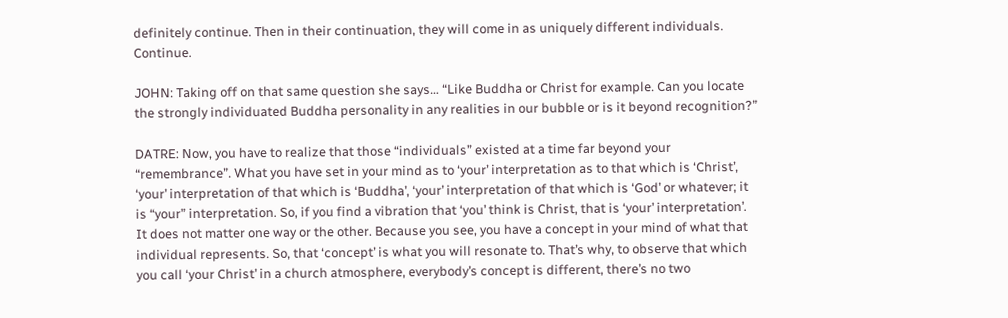definitely continue. Then in their continuation, they will come in as uniquely different individuals. Continue.

JOHN: Taking off on that same question she says… “Like Buddha or Christ for example. Can you locate the strongly individuated Buddha personality in any realities in our bubble or is it beyond recognition?”

DATRE: Now, you have to realize that those “individuals” existed at a time far beyond your “remembrance”. What you have set in your mind as to ‘your’ interpretation as to that which is ‘Christ’, ‘your’ interpretation of that which is ‘Buddha’, ‘your’ interpretation of that which is ‘God’ or whatever; it is “your” interpretation. So, if you find a vibration that ‘you’ think is Christ, that is ‘your’ interpretation’. It does not matter one way or the other. Because you see, you have a concept in your mind of what that individual represents. So, that ‘concept’ is what you will resonate to. That’s why, to observe that which you call ‘your Christ’ in a church atmosphere, everybody’s concept is different, there’s no two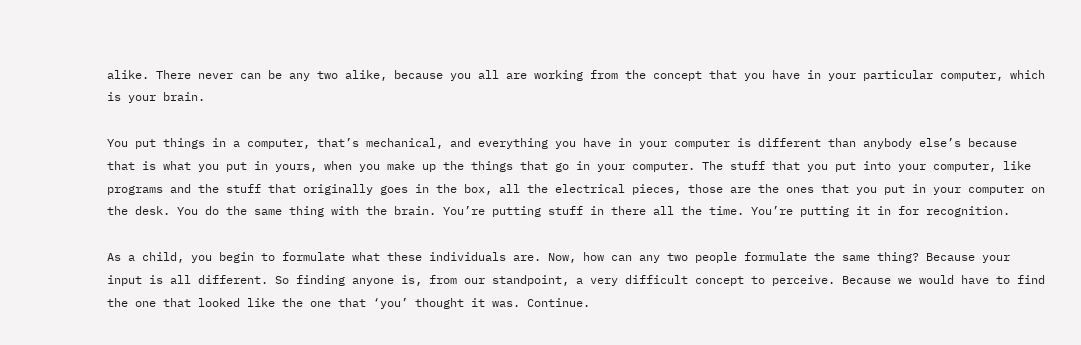alike. There never can be any two alike, because you all are working from the concept that you have in your particular computer, which is your brain.

You put things in a computer, that’s mechanical, and everything you have in your computer is different than anybody else’s because that is what you put in yours, when you make up the things that go in your computer. The stuff that you put into your computer, like programs and the stuff that originally goes in the box, all the electrical pieces, those are the ones that you put in your computer on the desk. You do the same thing with the brain. You’re putting stuff in there all the time. You’re putting it in for recognition.

As a child, you begin to formulate what these individuals are. Now, how can any two people formulate the same thing? Because your input is all different. So finding anyone is, from our standpoint, a very difficult concept to perceive. Because we would have to find the one that looked like the one that ‘you’ thought it was. Continue.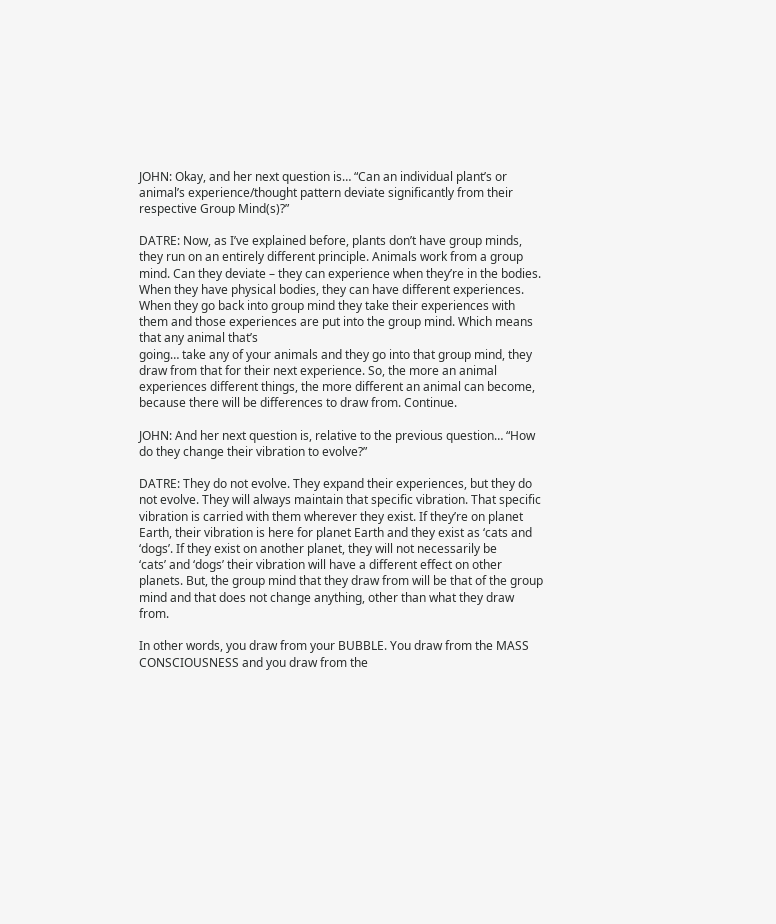JOHN: Okay, and her next question is… “Can an individual plant’s or animal’s experience/thought pattern deviate significantly from their respective Group Mind(s)?”

DATRE: Now, as I’ve explained before, plants don’t have group minds, they run on an entirely different principle. Animals work from a group mind. Can they deviate – they can experience when they’re in the bodies. When they have physical bodies, they can have different experiences. When they go back into group mind they take their experiences with them and those experiences are put into the group mind. Which means that any animal that’s
going… take any of your animals and they go into that group mind, they draw from that for their next experience. So, the more an animal experiences different things, the more different an animal can become, because there will be differences to draw from. Continue.

JOHN: And her next question is, relative to the previous question… “How do they change their vibration to evolve?”

DATRE: They do not evolve. They expand their experiences, but they do not evolve. They will always maintain that specific vibration. That specific vibration is carried with them wherever they exist. If they’re on planet Earth, their vibration is here for planet Earth and they exist as ‘cats and ‘dogs’. If they exist on another planet, they will not necessarily be
‘cats’ and ‘dogs’ their vibration will have a different effect on other planets. But, the group mind that they draw from will be that of the group mind and that does not change anything, other than what they draw from.

In other words, you draw from your BUBBLE. You draw from the MASS CONSCIOUSNESS and you draw from the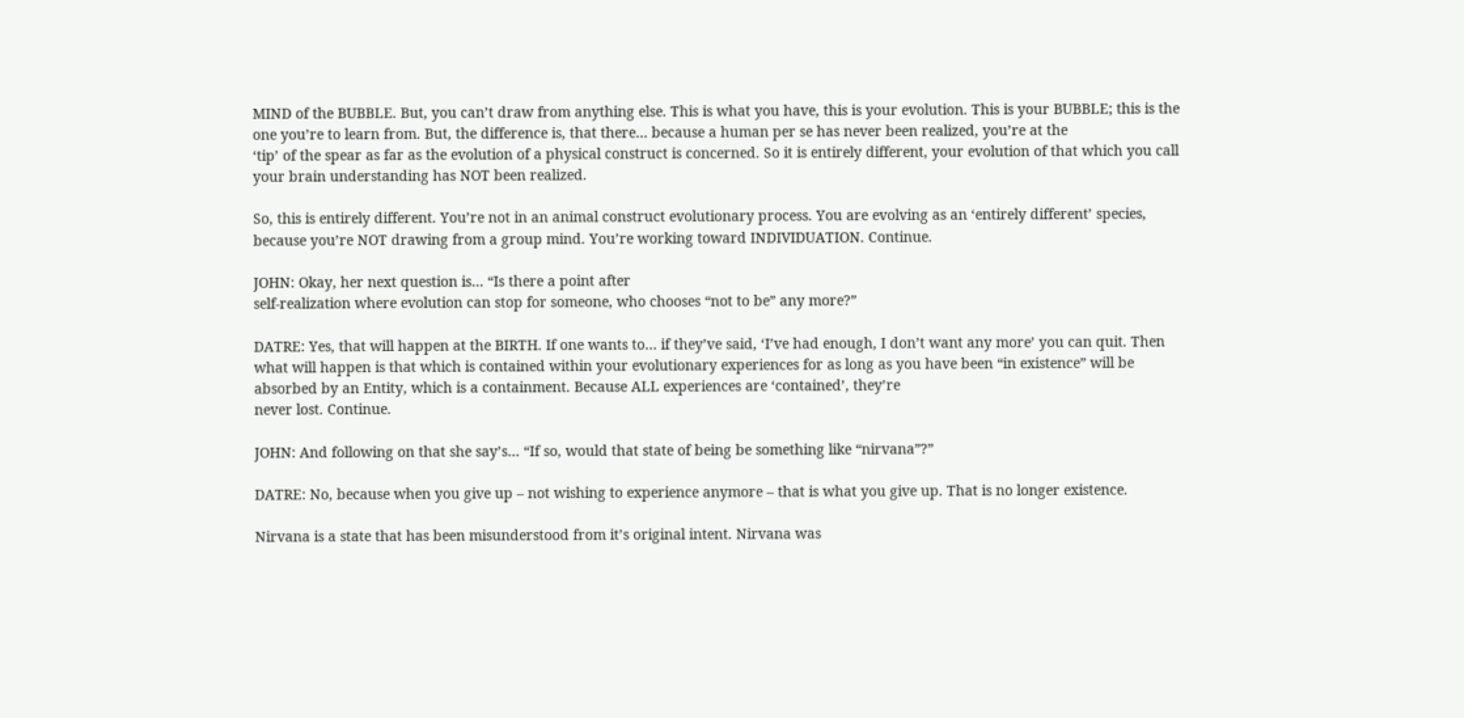MIND of the BUBBLE. But, you can’t draw from anything else. This is what you have, this is your evolution. This is your BUBBLE; this is the one you’re to learn from. But, the difference is, that there… because a human per se has never been realized, you’re at the
‘tip’ of the spear as far as the evolution of a physical construct is concerned. So it is entirely different, your evolution of that which you call your brain understanding has NOT been realized.

So, this is entirely different. You’re not in an animal construct evolutionary process. You are evolving as an ‘entirely different’ species, because you’re NOT drawing from a group mind. You’re working toward INDIVIDUATION. Continue.

JOHN: Okay, her next question is… “Is there a point after
self-realization where evolution can stop for someone, who chooses “not to be” any more?”

DATRE: Yes, that will happen at the BIRTH. If one wants to… if they’ve said, ‘I’ve had enough, I don’t want any more’ you can quit. Then what will happen is that which is contained within your evolutionary experiences for as long as you have been “in existence” will be absorbed by an Entity, which is a containment. Because ALL experiences are ‘contained’, they’re
never lost. Continue.

JOHN: And following on that she say’s… “If so, would that state of being be something like “nirvana”?”

DATRE: No, because when you give up – not wishing to experience anymore – that is what you give up. That is no longer existence.

Nirvana is a state that has been misunderstood from it’s original intent. Nirvana was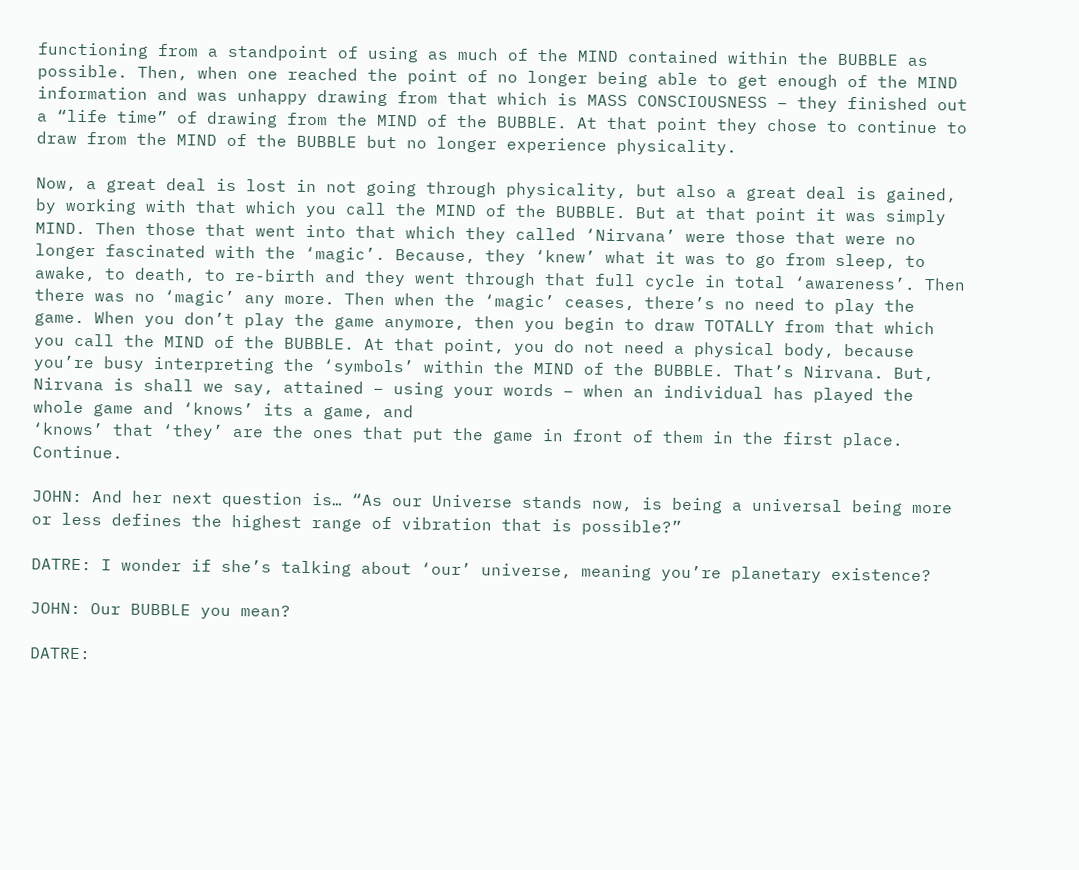functioning from a standpoint of using as much of the MIND contained within the BUBBLE as possible. Then, when one reached the point of no longer being able to get enough of the MIND information and was unhappy drawing from that which is MASS CONSCIOUSNESS – they finished out a “life time” of drawing from the MIND of the BUBBLE. At that point they chose to continue to draw from the MIND of the BUBBLE but no longer experience physicality.

Now, a great deal is lost in not going through physicality, but also a great deal is gained, by working with that which you call the MIND of the BUBBLE. But at that point it was simply MIND. Then those that went into that which they called ‘Nirvana’ were those that were no longer fascinated with the ‘magic’. Because, they ‘knew’ what it was to go from sleep, to awake, to death, to re-birth and they went through that full cycle in total ‘awareness’. Then there was no ‘magic’ any more. Then when the ‘magic’ ceases, there’s no need to play the game. When you don’t play the game anymore, then you begin to draw TOTALLY from that which you call the MIND of the BUBBLE. At that point, you do not need a physical body, because you’re busy interpreting the ‘symbols’ within the MIND of the BUBBLE. That’s Nirvana. But, Nirvana is shall we say, attained – using your words – when an individual has played the whole game and ‘knows’ its a game, and
‘knows’ that ‘they’ are the ones that put the game in front of them in the first place. Continue.

JOHN: And her next question is… “As our Universe stands now, is being a universal being more or less defines the highest range of vibration that is possible?”

DATRE: I wonder if she’s talking about ‘our’ universe, meaning you’re planetary existence?

JOHN: Our BUBBLE you mean?

DATRE: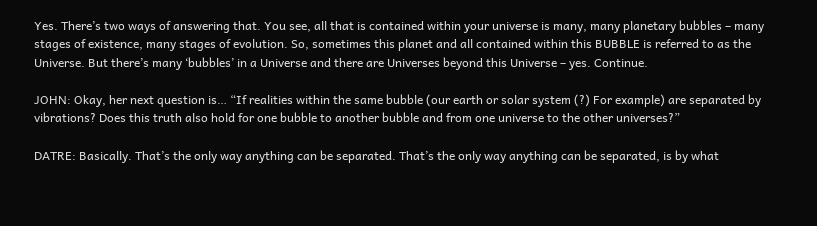Yes. There’s two ways of answering that. You see, all that is contained within your universe is many, many planetary bubbles – many stages of existence, many stages of evolution. So, sometimes this planet and all contained within this BUBBLE is referred to as the Universe. But there’s many ‘bubbles’ in a Universe and there are Universes beyond this Universe – yes. Continue.

JOHN: Okay, her next question is… “If realities within the same bubble (our earth or solar system (?) For example) are separated by vibrations? Does this truth also hold for one bubble to another bubble and from one universe to the other universes?”

DATRE: Basically. That’s the only way anything can be separated. That’s the only way anything can be separated, is by what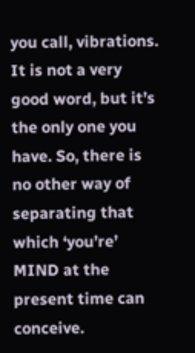you call, vibrations. It is not a very good word, but it’s the only one you have. So, there is no other way of separating that which ‘you’re’ MIND at the present time can conceive.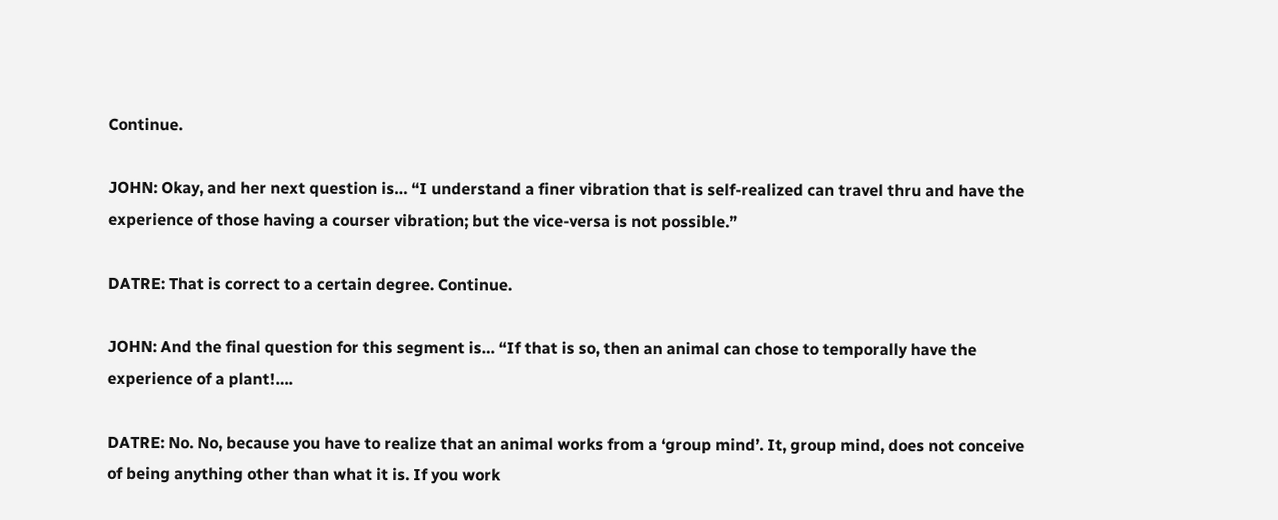Continue.

JOHN: Okay, and her next question is… “I understand a finer vibration that is self-realized can travel thru and have the experience of those having a courser vibration; but the vice-versa is not possible.”

DATRE: That is correct to a certain degree. Continue.

JOHN: And the final question for this segment is… “If that is so, then an animal can chose to temporally have the experience of a plant!….

DATRE: No. No, because you have to realize that an animal works from a ‘group mind’. It, group mind, does not conceive of being anything other than what it is. If you work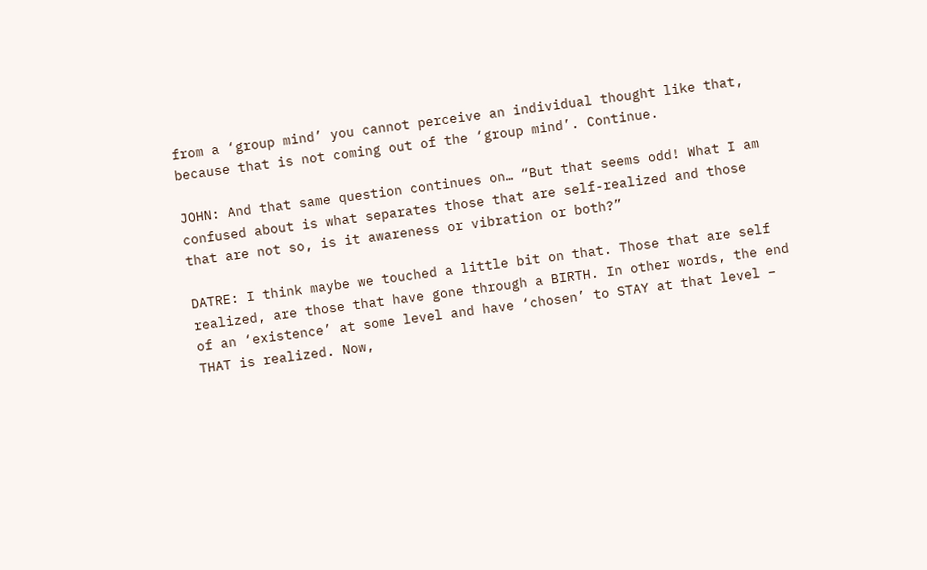from a ‘group mind’ you cannot perceive an individual thought like that, because that is not coming out of the ‘group mind’. Continue.

JOHN: And that same question continues on… “But that seems odd! What I am confused about is what separates those that are self-realized and those that are not so, is it awareness or vibration or both?”

DATRE: I think maybe we touched a little bit on that. Those that are self realized, are those that have gone through a BIRTH. In other words, the end of an ‘existence’ at some level and have ‘chosen’ to STAY at that level – THAT is realized. Now,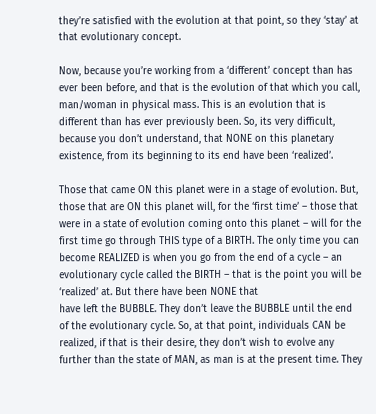they’re satisfied with the evolution at that point, so they ‘stay’ at that evolutionary concept.

Now, because you’re working from a ‘different’ concept than has ever been before, and that is the evolution of that which you call, man/woman in physical mass. This is an evolution that is different than has ever previously been. So, its very difficult, because you don’t understand, that NONE on this planetary existence, from its beginning to its end have been ‘realized’.

Those that came ON this planet were in a stage of evolution. But, those that are ON this planet will, for the ‘first time’ – those that were in a state of evolution coming onto this planet – will for the first time go through THIS type of a BIRTH. The only time you can become REALIZED is when you go from the end of a cycle – an evolutionary cycle called the BIRTH – that is the point you will be ‘realized’ at. But there have been NONE that
have left the BUBBLE. They don’t leave the BUBBLE until the end of the evolutionary cycle. So, at that point, individuals CAN be realized, if that is their desire, they don’t wish to evolve any further than the state of MAN, as man is at the present time. They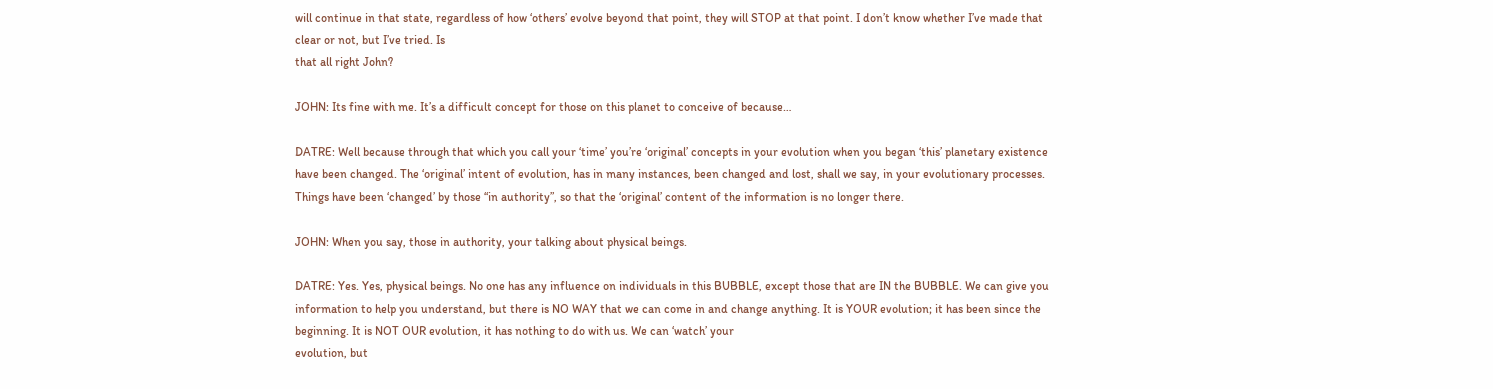will continue in that state, regardless of how ‘others’ evolve beyond that point, they will STOP at that point. I don’t know whether I’ve made that clear or not, but I’ve tried. Is
that all right John?

JOHN: Its fine with me. It’s a difficult concept for those on this planet to conceive of because…

DATRE: Well because through that which you call your ‘time’ you’re ‘original’ concepts in your evolution when you began ‘this’ planetary existence have been changed. The ‘original’ intent of evolution, has in many instances, been changed and lost, shall we say, in your evolutionary processes. Things have been ‘changed’ by those “in authority”, so that the ‘original’ content of the information is no longer there.

JOHN: When you say, those in authority, your talking about physical beings.

DATRE: Yes. Yes, physical beings. No one has any influence on individuals in this BUBBLE, except those that are IN the BUBBLE. We can give you information to help you understand, but there is NO WAY that we can come in and change anything. It is YOUR evolution; it has been since the beginning. It is NOT OUR evolution, it has nothing to do with us. We can ‘watch’ your
evolution, but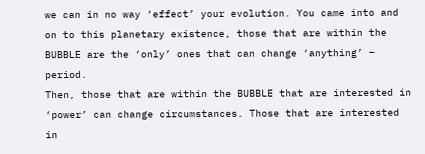we can in no way ‘effect’ your evolution. You came into and on to this planetary existence, those that are within the BUBBLE are the ‘only’ ones that can change ‘anything’ – period.
Then, those that are within the BUBBLE that are interested in ‘power’ can change circumstances. Those that are interested in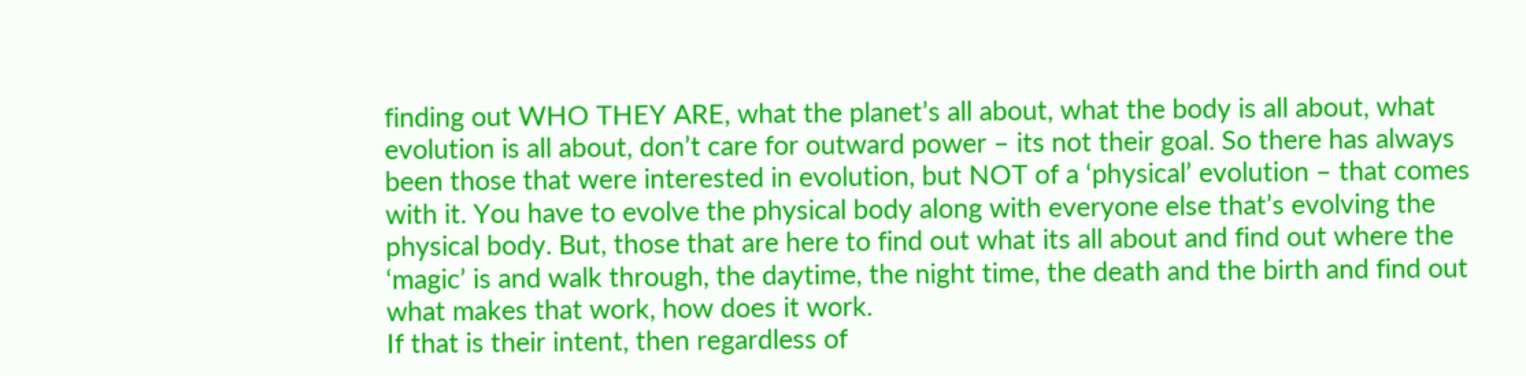finding out WHO THEY ARE, what the planet’s all about, what the body is all about, what evolution is all about, don’t care for outward power – its not their goal. So there has always been those that were interested in evolution, but NOT of a ‘physical’ evolution – that comes with it. You have to evolve the physical body along with everyone else that’s evolving the physical body. But, those that are here to find out what its all about and find out where the ‘magic’ is and walk through, the daytime, the night time, the death and the birth and find out what makes that work, how does it work.
If that is their intent, then regardless of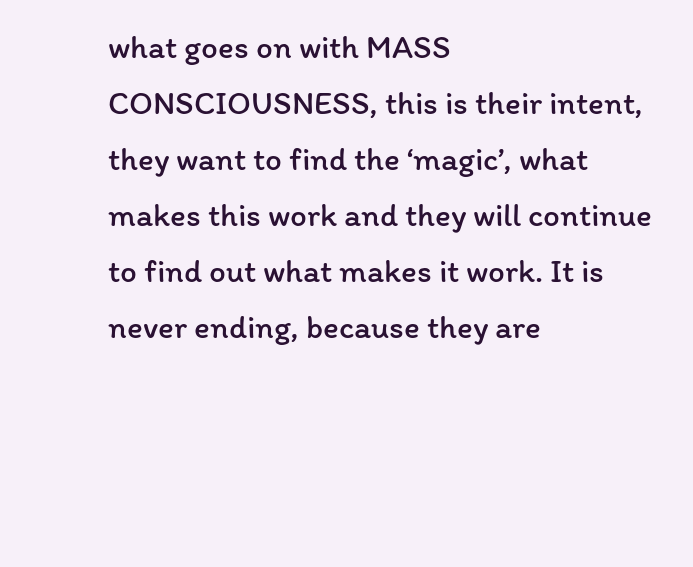what goes on with MASS CONSCIOUSNESS, this is their intent, they want to find the ‘magic’, what makes this work and they will continue to find out what makes it work. It is never ending, because they are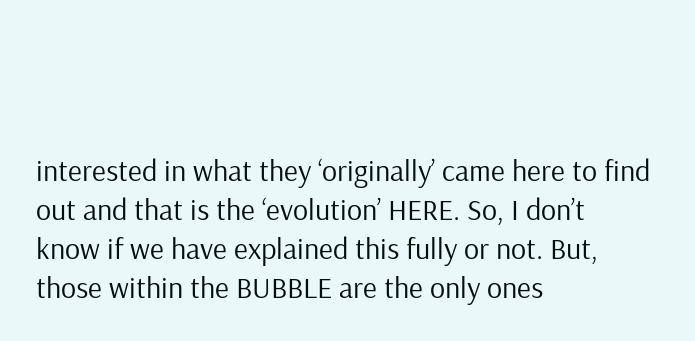interested in what they ‘originally’ came here to find out and that is the ‘evolution’ HERE. So, I don’t know if we have explained this fully or not. But, those within the BUBBLE are the only ones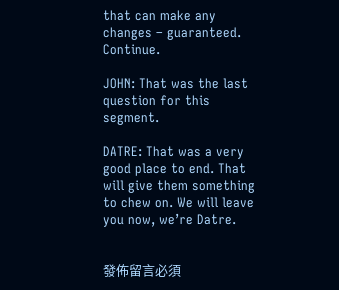that can make any changes – guaranteed. Continue.

JOHN: That was the last question for this segment.

DATRE: That was a very good place to end. That will give them something to chew on. We will leave you now, we’re Datre.


發佈留言必須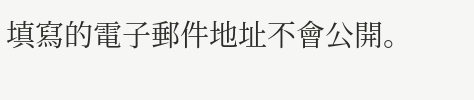填寫的電子郵件地址不會公開。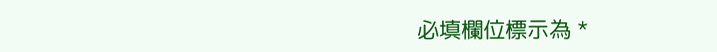必填欄位標示為 *